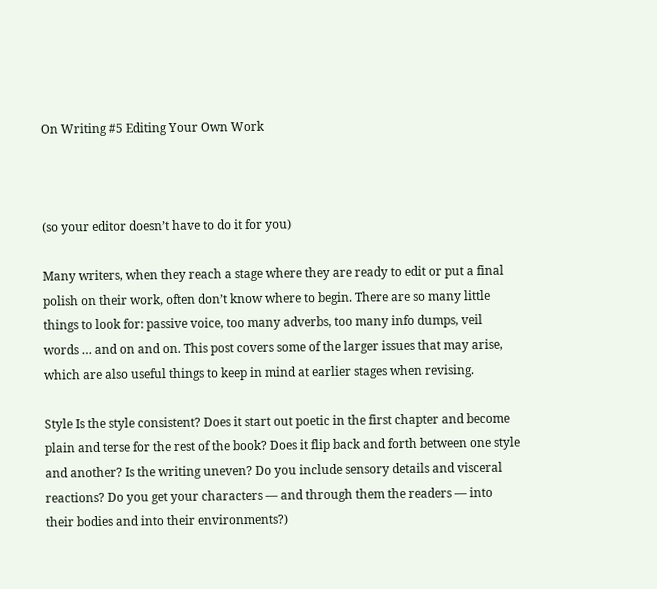On Writing #5 Editing Your Own Work



(so your editor doesn’t have to do it for you)

Many writers, when they reach a stage where they are ready to edit or put a final polish on their work, often don’t know where to begin. There are so many little things to look for: passive voice, too many adverbs, too many info dumps, veil words … and on and on. This post covers some of the larger issues that may arise, which are also useful things to keep in mind at earlier stages when revising.

Style Is the style consistent? Does it start out poetic in the first chapter and become plain and terse for the rest of the book? Does it flip back and forth between one style and another? Is the writing uneven? Do you include sensory details and visceral reactions? Do you get your characters — and through them the readers — into their bodies and into their environments?)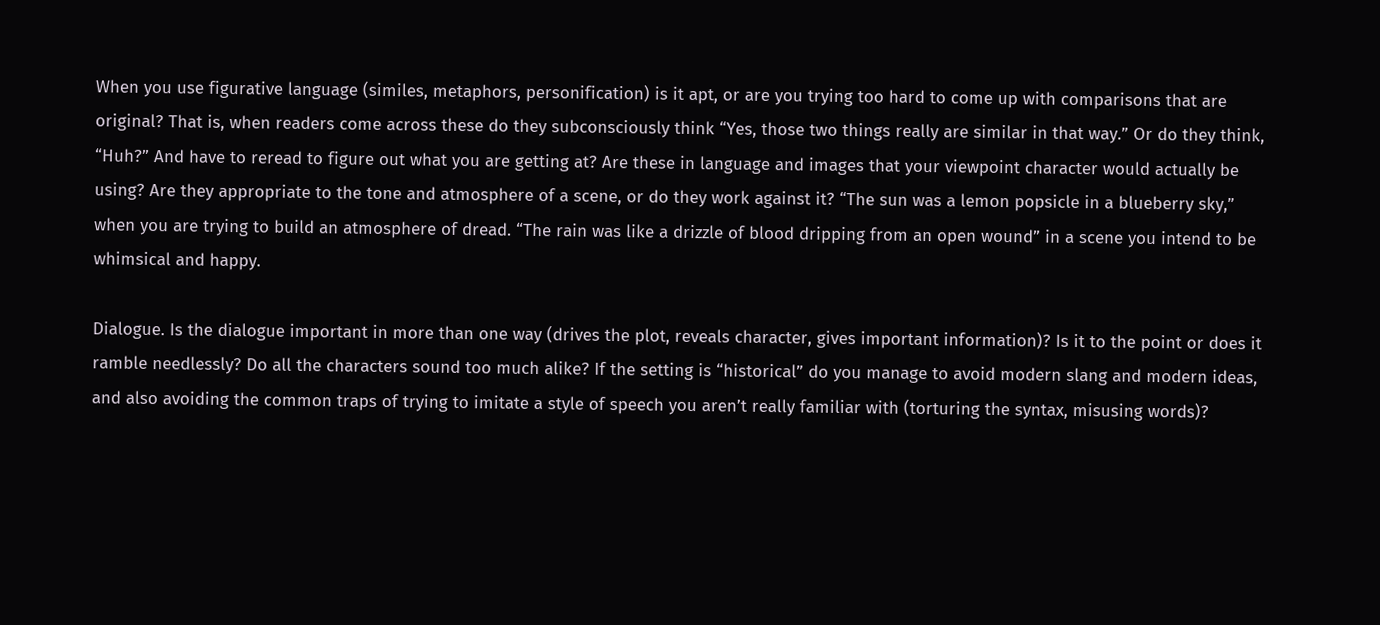When you use figurative language (similes, metaphors, personification) is it apt, or are you trying too hard to come up with comparisons that are original? That is, when readers come across these do they subconsciously think “Yes, those two things really are similar in that way.” Or do they think, “Huh?” And have to reread to figure out what you are getting at? Are these in language and images that your viewpoint character would actually be using? Are they appropriate to the tone and atmosphere of a scene, or do they work against it? “The sun was a lemon popsicle in a blueberry sky,” when you are trying to build an atmosphere of dread. “The rain was like a drizzle of blood dripping from an open wound” in a scene you intend to be whimsical and happy.

Dialogue. Is the dialogue important in more than one way (drives the plot, reveals character, gives important information)? Is it to the point or does it ramble needlessly? Do all the characters sound too much alike? If the setting is “historical” do you manage to avoid modern slang and modern ideas, and also avoiding the common traps of trying to imitate a style of speech you aren’t really familiar with (torturing the syntax, misusing words)?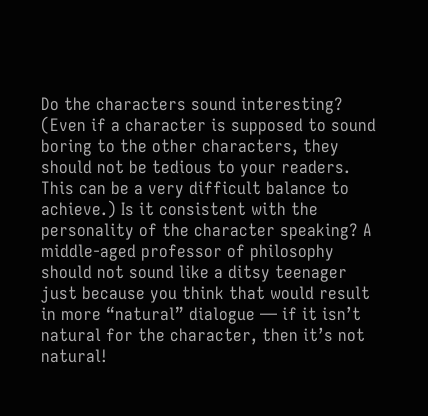Do the characters sound interesting? (Even if a character is supposed to sound boring to the other characters, they should not be tedious to your readers. This can be a very difficult balance to achieve.) Is it consistent with the personality of the character speaking? A middle-aged professor of philosophy should not sound like a ditsy teenager just because you think that would result in more “natural” dialogue — if it isn’t natural for the character, then it’s not natural!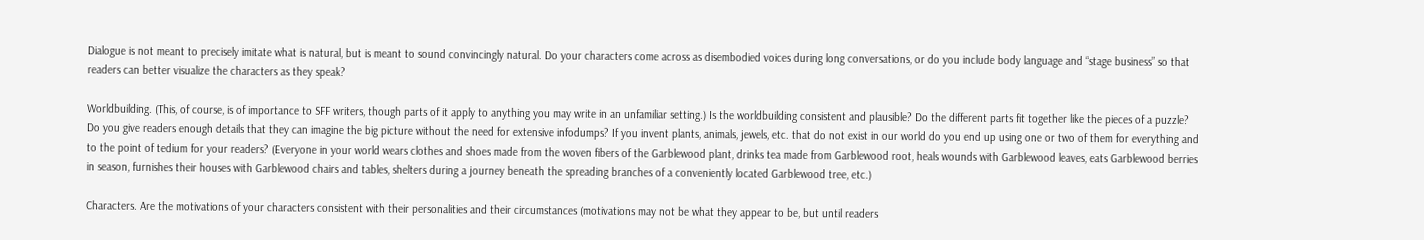Dialogue is not meant to precisely imitate what is natural, but is meant to sound convincingly natural. Do your characters come across as disembodied voices during long conversations, or do you include body language and “stage business” so that readers can better visualize the characters as they speak?

Worldbuilding. (This, of course, is of importance to SFF writers, though parts of it apply to anything you may write in an unfamiliar setting.) Is the worldbuilding consistent and plausible? Do the different parts fit together like the pieces of a puzzle? Do you give readers enough details that they can imagine the big picture without the need for extensive infodumps? If you invent plants, animals, jewels, etc. that do not exist in our world do you end up using one or two of them for everything and to the point of tedium for your readers? (Everyone in your world wears clothes and shoes made from the woven fibers of the Garblewood plant, drinks tea made from Garblewood root, heals wounds with Garblewood leaves, eats Garblewood berries in season, furnishes their houses with Garblewood chairs and tables, shelters during a journey beneath the spreading branches of a conveniently located Garblewood tree, etc.)

Characters. Are the motivations of your characters consistent with their personalities and their circumstances (motivations may not be what they appear to be, but until readers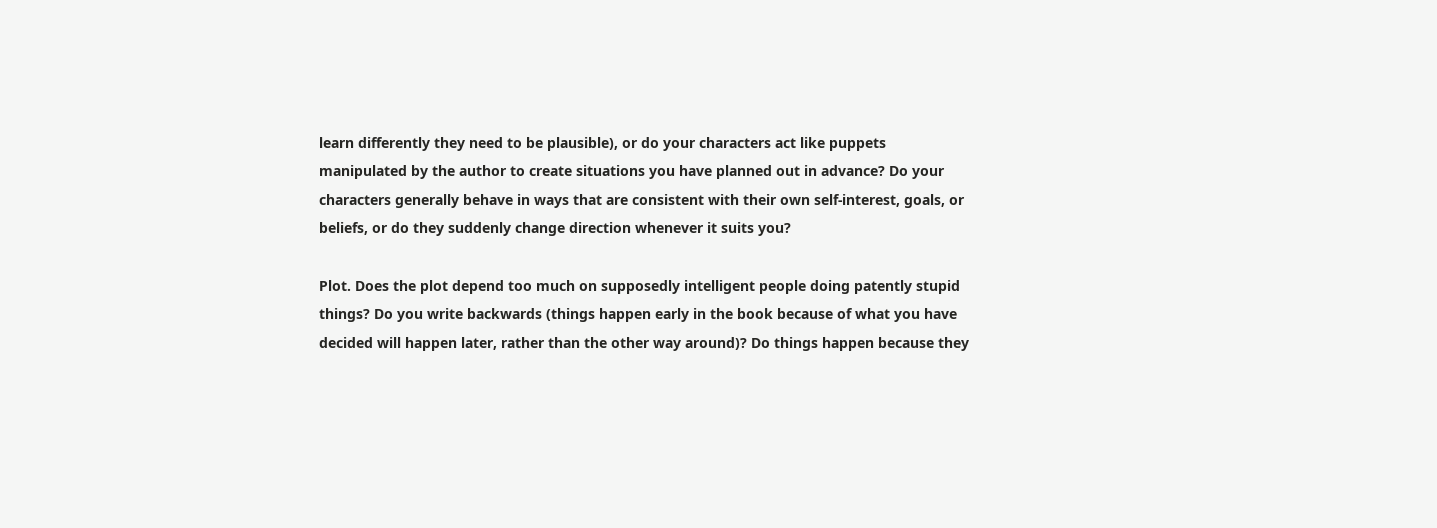learn differently they need to be plausible), or do your characters act like puppets manipulated by the author to create situations you have planned out in advance? Do your characters generally behave in ways that are consistent with their own self-interest, goals, or beliefs, or do they suddenly change direction whenever it suits you?

Plot. Does the plot depend too much on supposedly intelligent people doing patently stupid things? Do you write backwards (things happen early in the book because of what you have decided will happen later, rather than the other way around)? Do things happen because they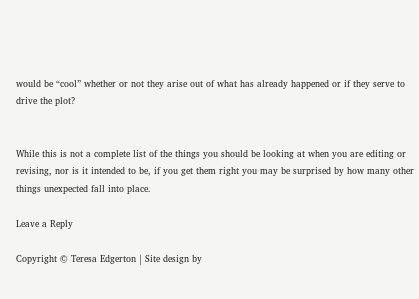would be “cool” whether or not they arise out of what has already happened or if they serve to drive the plot?


While this is not a complete list of the things you should be looking at when you are editing or revising, nor is it intended to be, if you get them right you may be surprised by how many other things unexpected fall into place.

Leave a Reply

Copyright © Teresa Edgerton | Site design by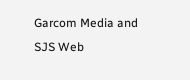Garcom Media and SJS Web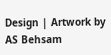Design | Artwork by AS Behsam